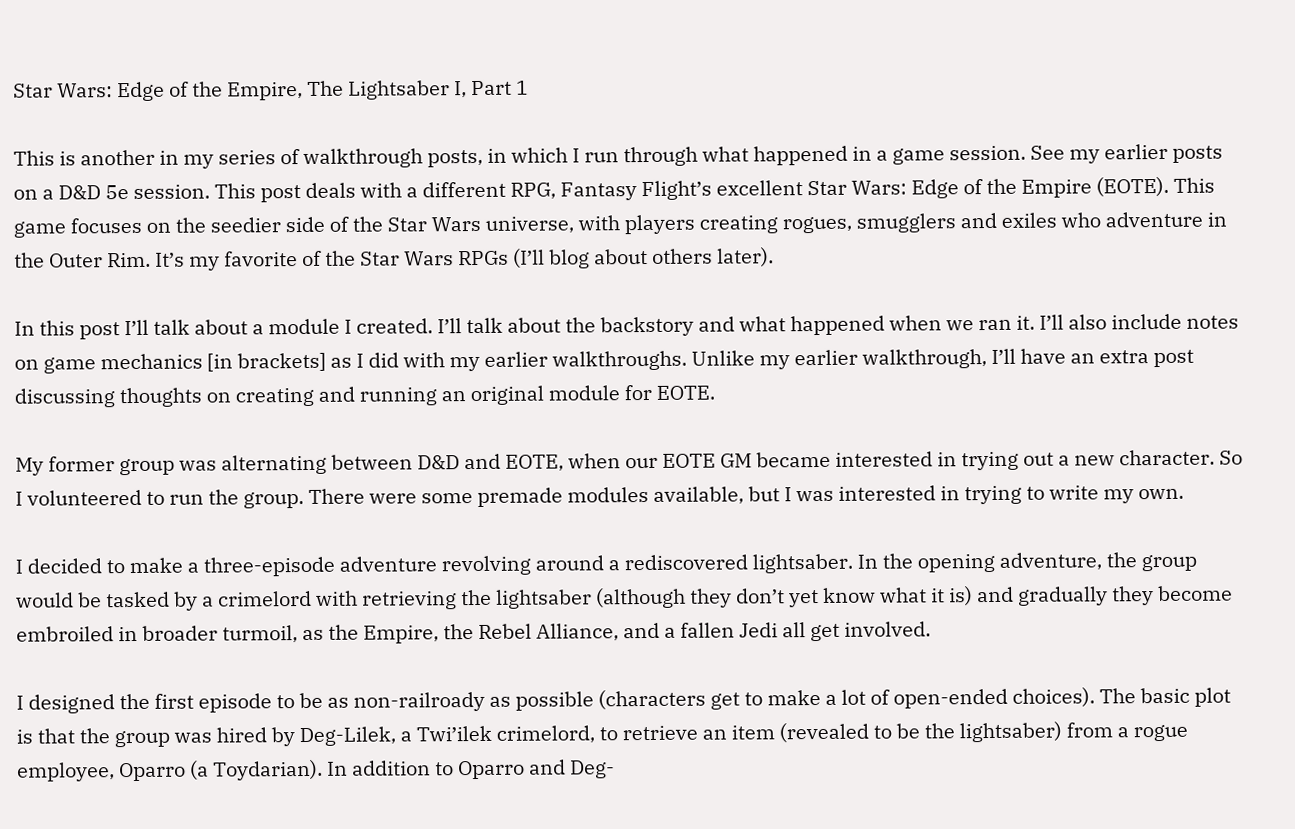Star Wars: Edge of the Empire, The Lightsaber I, Part 1

This is another in my series of walkthrough posts, in which I run through what happened in a game session. See my earlier posts on a D&D 5e session. This post deals with a different RPG, Fantasy Flight’s excellent Star Wars: Edge of the Empire (EOTE). This game focuses on the seedier side of the Star Wars universe, with players creating rogues, smugglers and exiles who adventure in the Outer Rim. It’s my favorite of the Star Wars RPGs (I’ll blog about others later).

In this post I’ll talk about a module I created. I’ll talk about the backstory and what happened when we ran it. I’ll also include notes on game mechanics [in brackets] as I did with my earlier walkthroughs. Unlike my earlier walkthrough, I’ll have an extra post discussing thoughts on creating and running an original module for EOTE.

My former group was alternating between D&D and EOTE, when our EOTE GM became interested in trying out a new character. So I volunteered to run the group. There were some premade modules available, but I was interested in trying to write my own.

I decided to make a three-episode adventure revolving around a rediscovered lightsaber. In the opening adventure, the group would be tasked by a crimelord with retrieving the lightsaber (although they don’t yet know what it is) and gradually they become embroiled in broader turmoil, as the Empire, the Rebel Alliance, and a fallen Jedi all get involved.

I designed the first episode to be as non-railroady as possible (characters get to make a lot of open-ended choices). The basic plot is that the group was hired by Deg-Lilek, a Twi’ilek crimelord, to retrieve an item (revealed to be the lightsaber) from a rogue employee, Oparro (a Toydarian). In addition to Oparro and Deg-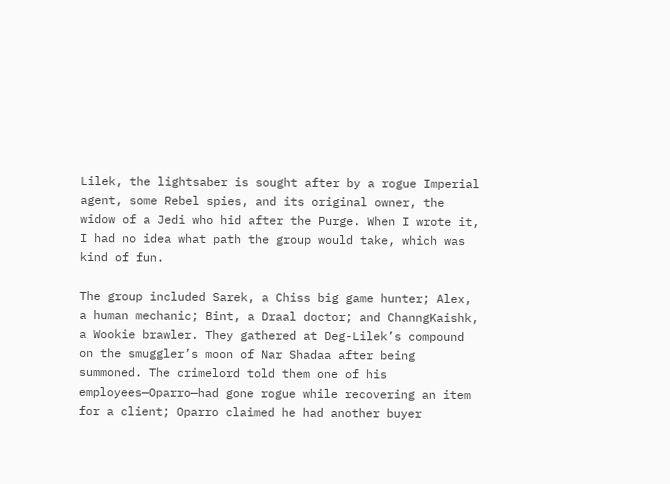Lilek, the lightsaber is sought after by a rogue Imperial agent, some Rebel spies, and its original owner, the widow of a Jedi who hid after the Purge. When I wrote it, I had no idea what path the group would take, which was kind of fun.

The group included Sarek, a Chiss big game hunter; Alex, a human mechanic; Bint, a Draal doctor; and ChanngKaishk, a Wookie brawler. They gathered at Deg-Lilek’s compound on the smuggler’s moon of Nar Shadaa after being summoned. The crimelord told them one of his employees—Oparro—had gone rogue while recovering an item for a client; Oparro claimed he had another buyer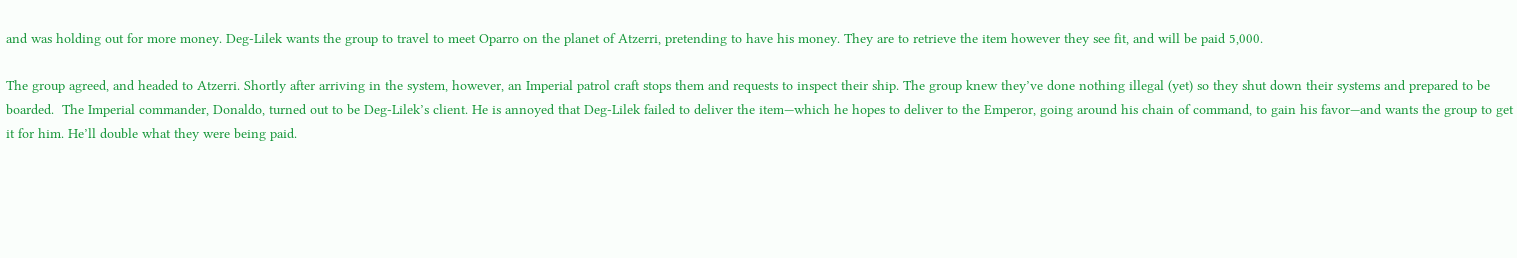and was holding out for more money. Deg-Lilek wants the group to travel to meet Oparro on the planet of Atzerri, pretending to have his money. They are to retrieve the item however they see fit, and will be paid 5,000.

The group agreed, and headed to Atzerri. Shortly after arriving in the system, however, an Imperial patrol craft stops them and requests to inspect their ship. The group knew they’ve done nothing illegal (yet) so they shut down their systems and prepared to be boarded.  The Imperial commander, Donaldo, turned out to be Deg-Lilek’s client. He is annoyed that Deg-Lilek failed to deliver the item—which he hopes to deliver to the Emperor, going around his chain of command, to gain his favor—and wants the group to get it for him. He’ll double what they were being paid.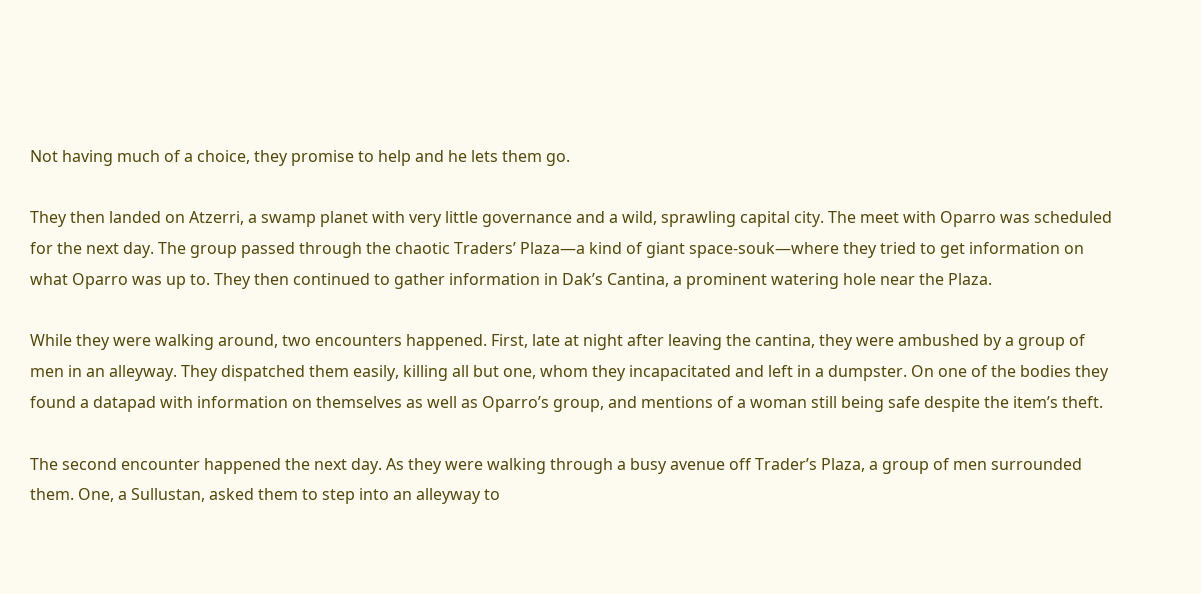Not having much of a choice, they promise to help and he lets them go.

They then landed on Atzerri, a swamp planet with very little governance and a wild, sprawling capital city. The meet with Oparro was scheduled for the next day. The group passed through the chaotic Traders’ Plaza—a kind of giant space-souk—where they tried to get information on what Oparro was up to. They then continued to gather information in Dak’s Cantina, a prominent watering hole near the Plaza.

While they were walking around, two encounters happened. First, late at night after leaving the cantina, they were ambushed by a group of men in an alleyway. They dispatched them easily, killing all but one, whom they incapacitated and left in a dumpster. On one of the bodies they found a datapad with information on themselves as well as Oparro’s group, and mentions of a woman still being safe despite the item’s theft.

The second encounter happened the next day. As they were walking through a busy avenue off Trader’s Plaza, a group of men surrounded them. One, a Sullustan, asked them to step into an alleyway to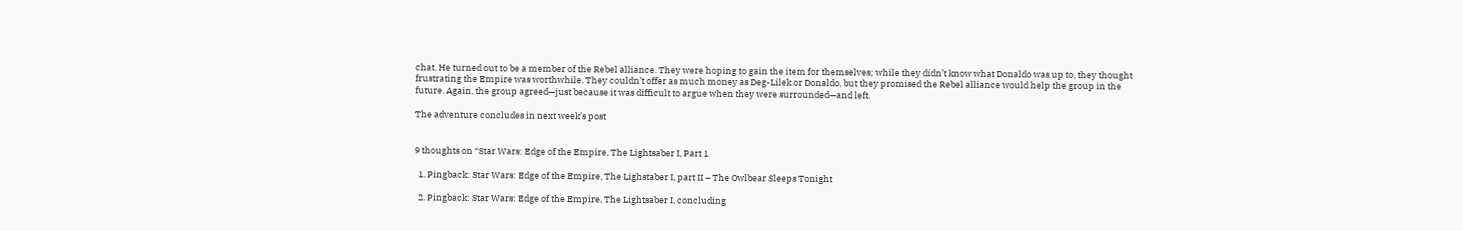chat. He turned out to be a member of the Rebel alliance. They were hoping to gain the item for themselves; while they didn’t know what Donaldo was up to, they thought frustrating the Empire was worthwhile. They couldn’t offer as much money as Deg-Lilek or Donaldo, but they promised the Rebel alliance would help the group in the future. Again, the group agreed—just because it was difficult to argue when they were surrounded—and left.

The adventure concludes in next week’s post


9 thoughts on “Star Wars: Edge of the Empire, The Lightsaber I, Part 1

  1. Pingback: Star Wars: Edge of the Empire, The Lighstaber I, part II – The Owlbear Sleeps Tonight

  2. Pingback: Star Wars: Edge of the Empire, The Lightsaber I, concluding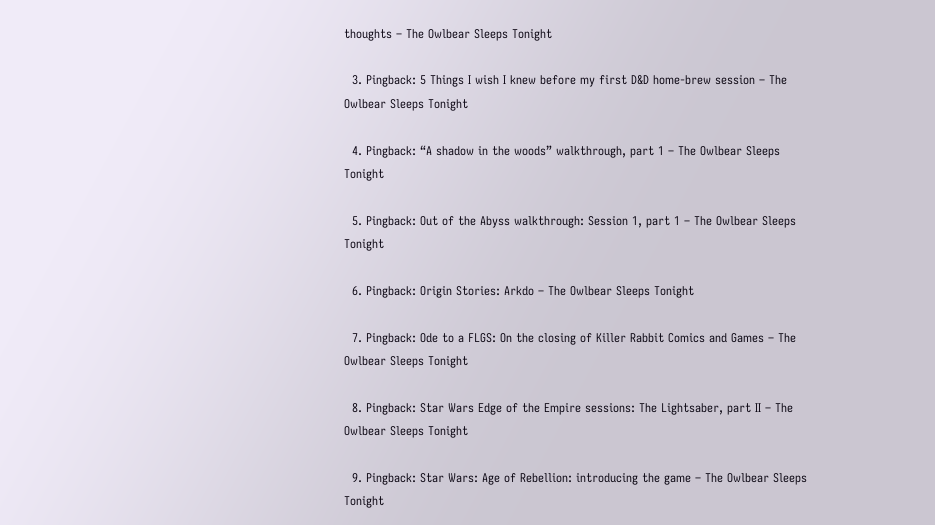thoughts – The Owlbear Sleeps Tonight

  3. Pingback: 5 Things I wish I knew before my first D&D home-brew session – The Owlbear Sleeps Tonight

  4. Pingback: “A shadow in the woods” walkthrough, part 1 – The Owlbear Sleeps Tonight

  5. Pingback: Out of the Abyss walkthrough: Session 1, part 1 – The Owlbear Sleeps Tonight

  6. Pingback: Origin Stories: Arkdo – The Owlbear Sleeps Tonight

  7. Pingback: Ode to a FLGS: On the closing of Killer Rabbit Comics and Games – The Owlbear Sleeps Tonight

  8. Pingback: Star Wars Edge of the Empire sessions: The Lightsaber, part II – The Owlbear Sleeps Tonight

  9. Pingback: Star Wars: Age of Rebellion: introducing the game – The Owlbear Sleeps Tonight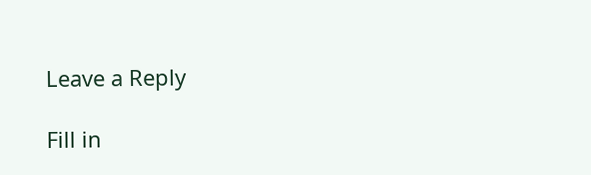Leave a Reply

Fill in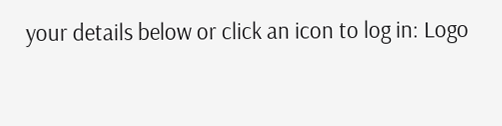your details below or click an icon to log in: Logo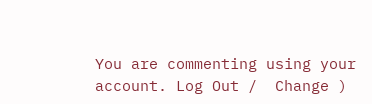You are commenting using your account. Log Out /  Change )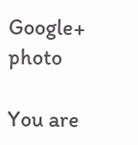Google+ photo

You are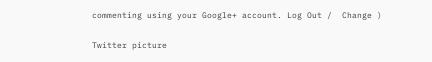commenting using your Google+ account. Log Out /  Change )

Twitter picture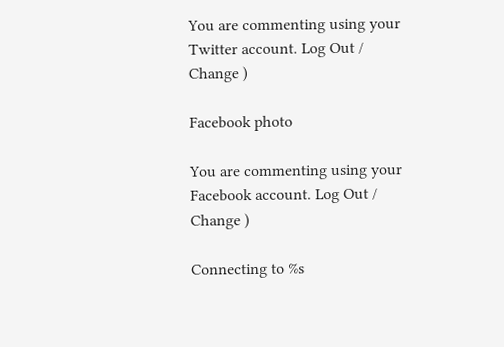You are commenting using your Twitter account. Log Out /  Change )

Facebook photo

You are commenting using your Facebook account. Log Out /  Change )

Connecting to %s